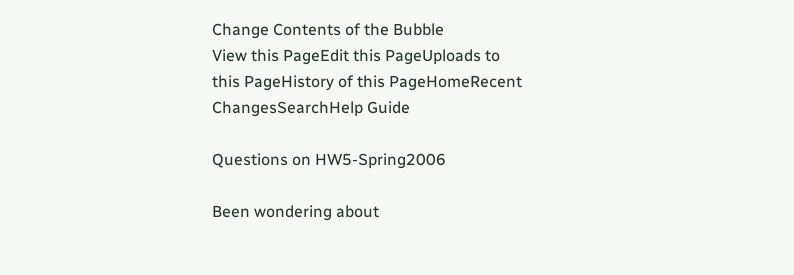Change Contents of the Bubble
View this PageEdit this PageUploads to this PageHistory of this PageHomeRecent ChangesSearchHelp Guide

Questions on HW5-Spring2006

Been wondering about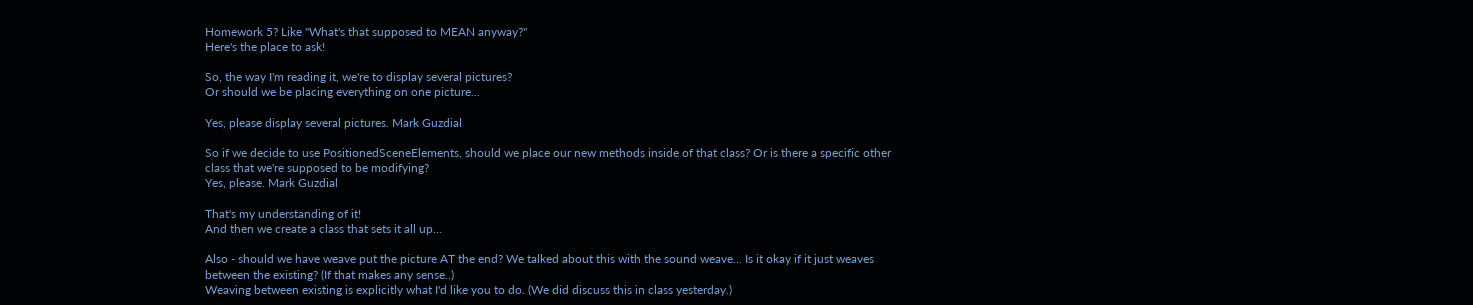Homework 5? Like "What's that supposed to MEAN anyway?"
Here's the place to ask!

So, the way I'm reading it, we're to display several pictures?
Or should we be placing everything on one picture...

Yes, please display several pictures. Mark Guzdial

So if we decide to use PositionedSceneElements, should we place our new methods inside of that class? Or is there a specific other class that we're supposed to be modifying?
Yes, please. Mark Guzdial

That's my understanding of it!
And then we create a class that sets it all up...

Also - should we have weave put the picture AT the end? We talked about this with the sound weave... Is it okay if it just weaves between the existing? (If that makes any sense..)
Weaving between existing is explicitly what I'd like you to do. (We did discuss this in class yesterday.)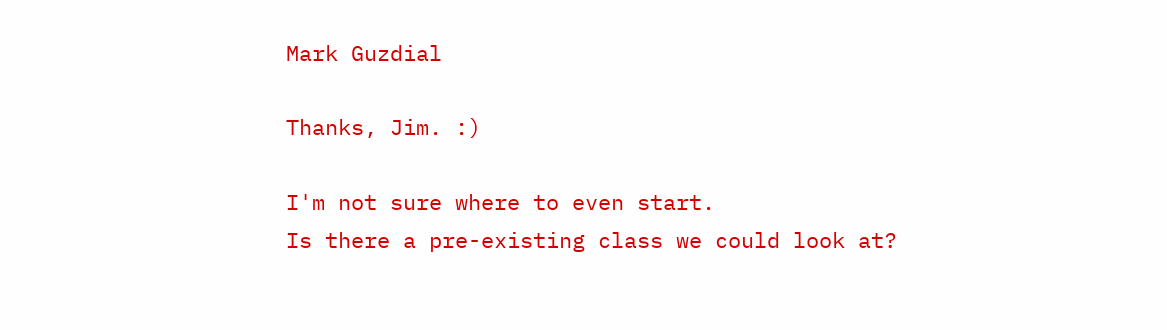Mark Guzdial

Thanks, Jim. :)

I'm not sure where to even start.
Is there a pre-existing class we could look at?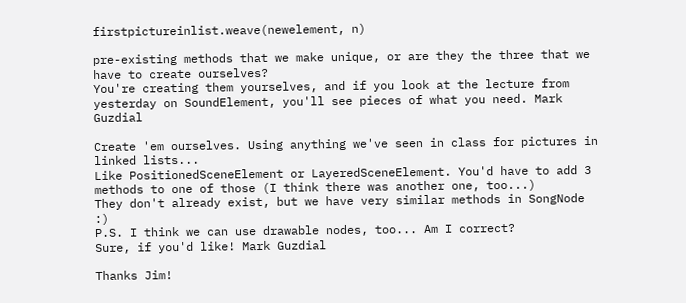firstpictureinlist.weave(newelement, n)

pre-existing methods that we make unique, or are they the three that we have to create ourselves?
You're creating them yourselves, and if you look at the lecture from yesterday on SoundElement, you'll see pieces of what you need. Mark Guzdial

Create 'em ourselves. Using anything we've seen in class for pictures in linked lists...
Like PositionedSceneElement or LayeredSceneElement. You'd have to add 3 methods to one of those (I think there was another one, too...)
They don't already exist, but we have very similar methods in SongNode :)
P.S. I think we can use drawable nodes, too... Am I correct?
Sure, if you'd like! Mark Guzdial

Thanks Jim!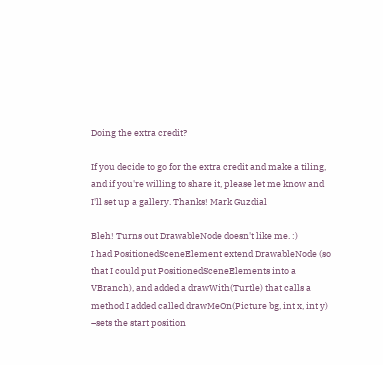Doing the extra credit?

If you decide to go for the extra credit and make a tiling, and if you're willing to share it, please let me know and I'll set up a gallery. Thanks! Mark Guzdial

Bleh! Turns out DrawableNode doesn't like me. :)
I had PositionedSceneElement extend DrawableNode (so that I could put PositionedSceneElements into a VBranch), and added a drawWith(Turtle) that calls a method I added called drawMeOn(Picture bg, int x, int y) –sets the start position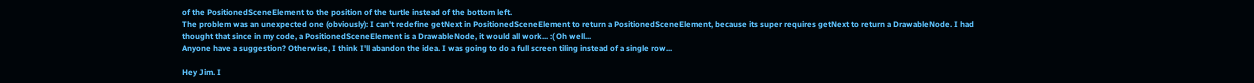of the PositionedSceneElement to the position of the turtle instead of the bottom left.
The problem was an unexpected one (obviously): I can't redefine getNext in PositionedSceneElement to return a PositionedSceneElement, because its super requires getNext to return a DrawableNode. I had thought that since in my code, a PositionedSceneElement is a DrawableNode, it would all work... :( Oh well...
Anyone have a suggestion? Otherwise, I think I'll abandon the idea. I was going to do a full screen tiling instead of a single row...

Hey Jim. I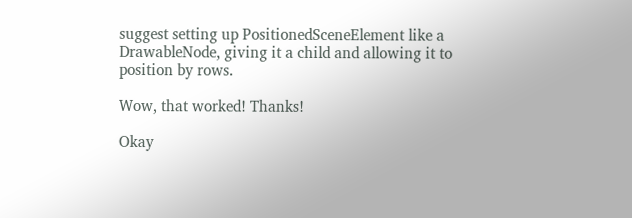suggest setting up PositionedSceneElement like a DrawableNode, giving it a child and allowing it to position by rows.

Wow, that worked! Thanks!

Okay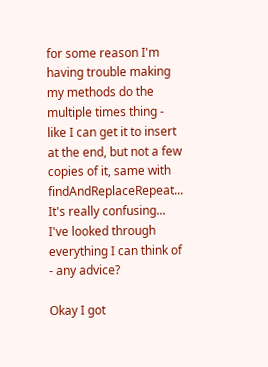for some reason I'm having trouble making my methods do the multiple times thing - like I can get it to insert at the end, but not a few copies of it, same with findAndReplaceRepeat... It's really confusing... I've looked through everything I can think of - any advice?

Okay I got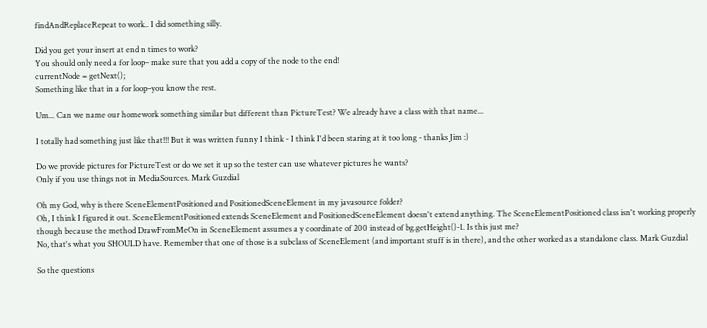findAndReplaceRepeat to work.. I did something silly.

Did you get your insert at end n times to work?
You should only need a for loop– make sure that you add a copy of the node to the end!
currentNode = getNext();
Something like that in a for loop–you know the rest.

Um... Can we name our homework something similar but different than PictureTest? We already have a class with that name...

I totally had something just like that!!! But it was written funny I think - I think I'd been staring at it too long - thanks Jim :)

Do we provide pictures for PictureTest or do we set it up so the tester can use whatever pictures he wants?
Only if you use things not in MediaSources. Mark Guzdial

Oh my God, why is there SceneElementPositioned and PositionedSceneElement in my javasource folder?
Oh, I think I figured it out. SceneElementPositioned extends SceneElement and PositionedSceneElement doesn't extend anything. The SceneElementPositioned class isn't working properly though because the method DrawFromMeOn in SceneElement assumes a y coordinate of 200 instead of bg.getHeight()-1. Is this just me?
No, that's what you SHOULD have. Remember that one of those is a subclass of SceneElement (and important stuff is in there), and the other worked as a standalone class. Mark Guzdial

So the questions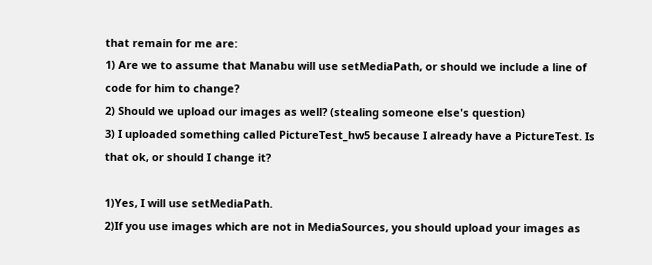that remain for me are:
1) Are we to assume that Manabu will use setMediaPath, or should we include a line of code for him to change?
2) Should we upload our images as well? (stealing someone else's question)
3) I uploaded something called PictureTest_hw5 because I already have a PictureTest. Is that ok, or should I change it?

1)Yes, I will use setMediaPath.
2)If you use images which are not in MediaSources, you should upload your images as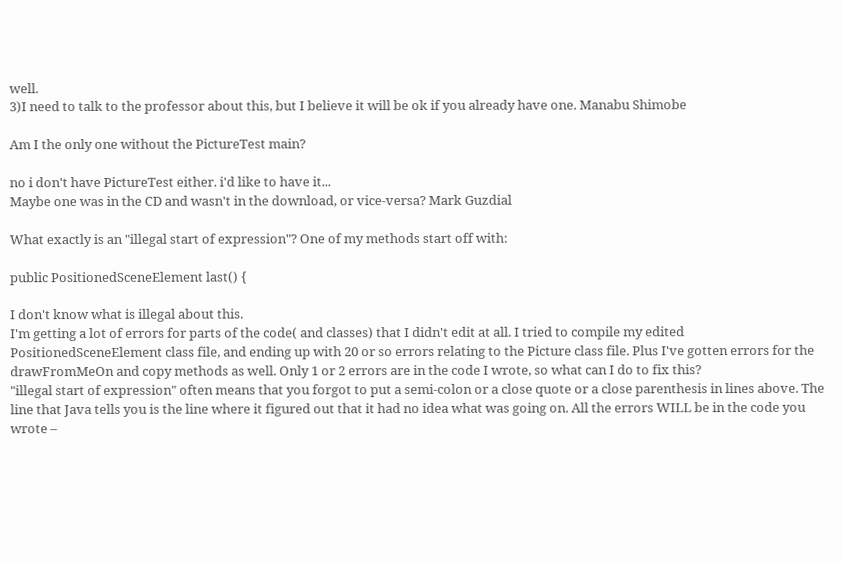well.
3)I need to talk to the professor about this, but I believe it will be ok if you already have one. Manabu Shimobe

Am I the only one without the PictureTest main?

no i don't have PictureTest either. i'd like to have it...
Maybe one was in the CD and wasn't in the download, or vice-versa? Mark Guzdial

What exactly is an "illegal start of expression"? One of my methods start off with:

public PositionedSceneElement last() {

I don't know what is illegal about this.
I'm getting a lot of errors for parts of the code( and classes) that I didn't edit at all. I tried to compile my edited PositionedSceneElement class file, and ending up with 20 or so errors relating to the Picture class file. Plus I've gotten errors for the drawFromMeOn and copy methods as well. Only 1 or 2 errors are in the code I wrote, so what can I do to fix this?
"illegal start of expression" often means that you forgot to put a semi-colon or a close quote or a close parenthesis in lines above. The line that Java tells you is the line where it figured out that it had no idea what was going on. All the errors WILL be in the code you wrote –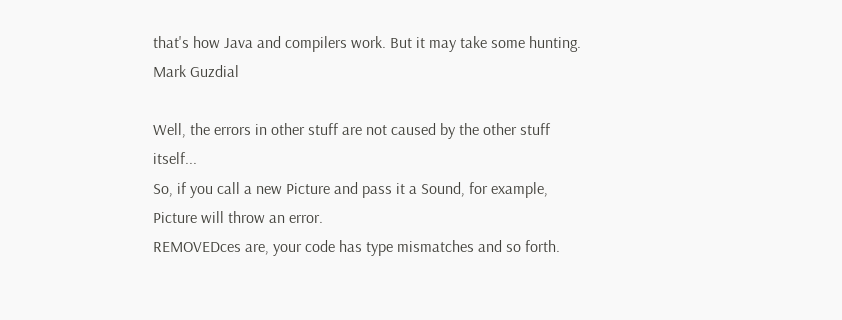that's how Java and compilers work. But it may take some hunting. Mark Guzdial

Well, the errors in other stuff are not caused by the other stuff itself...
So, if you call a new Picture and pass it a Sound, for example, Picture will throw an error.
REMOVEDces are, your code has type mismatches and so forth.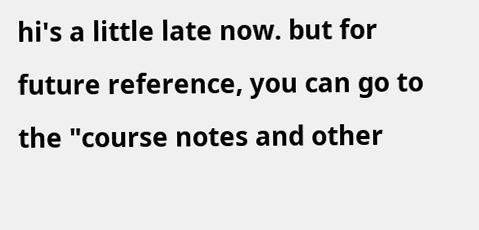hi's a little late now. but for future reference, you can go to the "course notes and other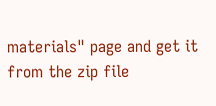materials" page and get it from the zip file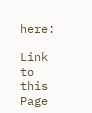here:

Link to this Page